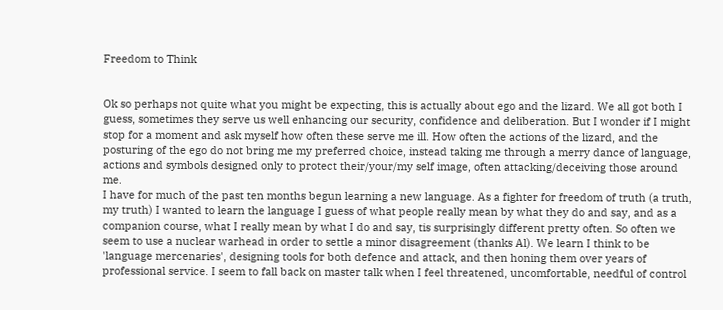Freedom to Think


Ok so perhaps not quite what you might be expecting, this is actually about ego and the lizard. We all got both I guess, sometimes they serve us well enhancing our security, confidence and deliberation. But I wonder if I might stop for a moment and ask myself how often these serve me ill. How often the actions of the lizard, and the posturing of the ego do not bring me my preferred choice, instead taking me through a merry dance of language, actions and symbols designed only to protect their/your/my self image, often attacking/deceiving those around me.
I have for much of the past ten months begun learning a new language. As a fighter for freedom of truth (a truth, my truth) I wanted to learn the language I guess of what people really mean by what they do and say, and as a companion course, what I really mean by what I do and say, tis surprisingly different pretty often. So often we seem to use a nuclear warhead in order to settle a minor disagreement (thanks Al). We learn I think to be 'language mercenaries', designing tools for both defence and attack, and then honing them over years of professional service. I seem to fall back on master talk when I feel threatened, uncomfortable, needful of control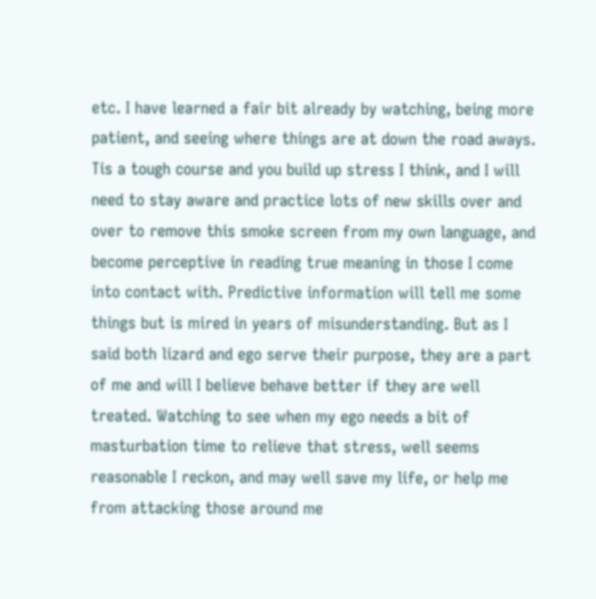etc. I have learned a fair bit already by watching, being more patient, and seeing where things are at down the road aways. Tis a tough course and you build up stress I think, and I will need to stay aware and practice lots of new skills over and over to remove this smoke screen from my own language, and become perceptive in reading true meaning in those I come into contact with. Predictive information will tell me some things but is mired in years of misunderstanding. But as I said both lizard and ego serve their purpose, they are a part of me and will I believe behave better if they are well treated. Watching to see when my ego needs a bit of masturbation time to relieve that stress, well seems reasonable I reckon, and may well save my life, or help me from attacking those around me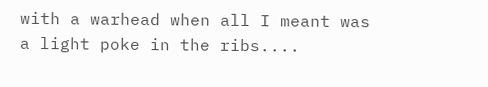with a warhead when all I meant was a light poke in the ribs....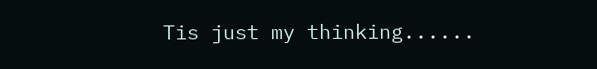Tis just my thinking......